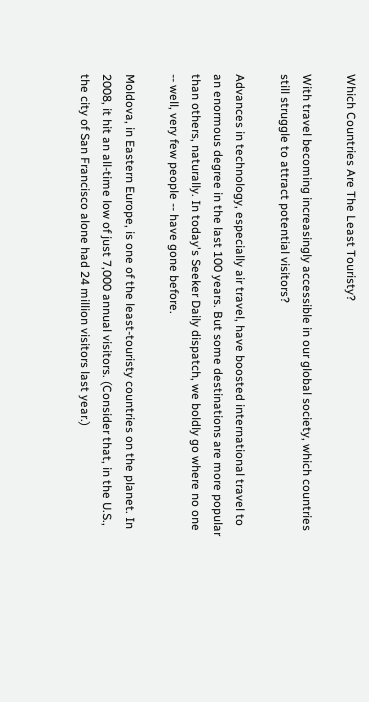Which Countries Are The Least Touristy?

With travel becoming increasingly accessible in our global society, which countries still struggle to attract potential visitors?

Advances in technology, especially air travel, have boosted international travel to an enormous degree in the last 100 years. But some destinations are more popular than others, naturally. In today's Seeker Daily dispatch, we boldly go where no one -- well, very few people -- have gone before.

Moldova, in Eastern Europe, is one of the least-touristy countries on the planet. In 2008, it hit an all-time low of just 7,000 annual visitors. (Consider that, in the U.S., the city of San Francisco alone had 24 million visitors last year.)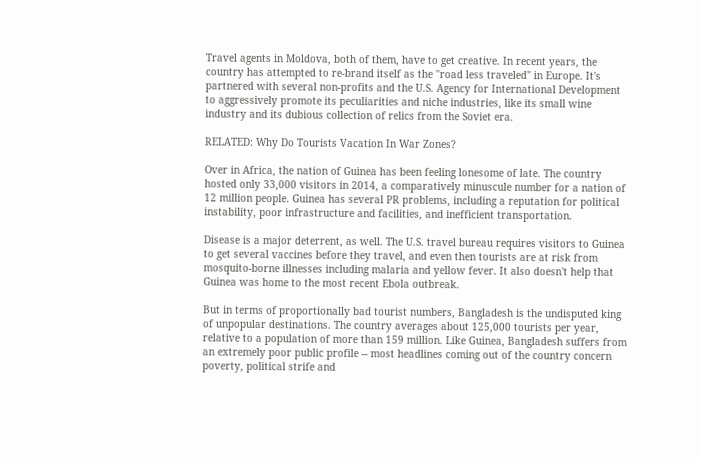Travel agents in Moldova, both of them, have to get creative. In recent years, the country has attempted to re-brand itself as the "road less traveled" in Europe. It's partnered with several non-profits and the U.S. Agency for International Development to aggressively promote its peculiarities and niche industries, like its small wine industry and its dubious collection of relics from the Soviet era.

RELATED: Why Do Tourists Vacation In War Zones?

Over in Africa, the nation of Guinea has been feeling lonesome of late. The country hosted only 33,000 visitors in 2014, a comparatively minuscule number for a nation of 12 million people. Guinea has several PR problems, including a reputation for political instability, poor infrastructure and facilities, and inefficient transportation.

Disease is a major deterrent, as well. The U.S. travel bureau requires visitors to Guinea to get several vaccines before they travel, and even then tourists are at risk from mosquito-borne illnesses including malaria and yellow fever. It also doesn't help that Guinea was home to the most recent Ebola outbreak.

But in terms of proportionally bad tourist numbers, Bangladesh is the undisputed king of unpopular destinations. The country averages about 125,000 tourists per year, relative to a population of more than 159 million. Like Guinea, Bangladesh suffers from an extremely poor public profile -- most headlines coming out of the country concern poverty, political strife and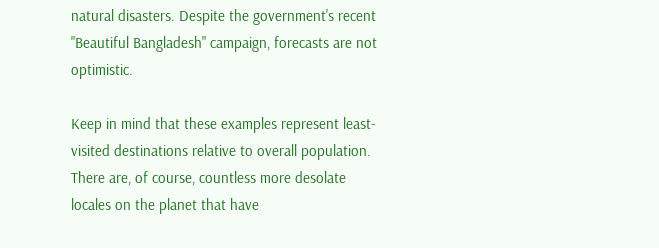natural disasters. Despite the government's recent "Beautiful Bangladesh" campaign, forecasts are not optimistic.

Keep in mind that these examples represent least-visited destinations relative to overall population. There are, of course, countless more desolate locales on the planet that have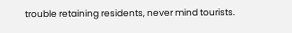trouble retaining residents, never mind tourists.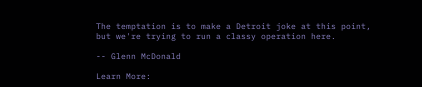The temptation is to make a Detroit joke at this point, but we're trying to run a classy operation here.

-- Glenn McDonald

Learn More: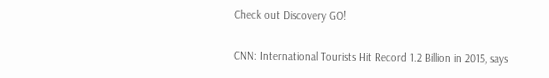Check out Discovery GO!

CNN: International Tourists Hit Record 1.2 Billion in 2015, says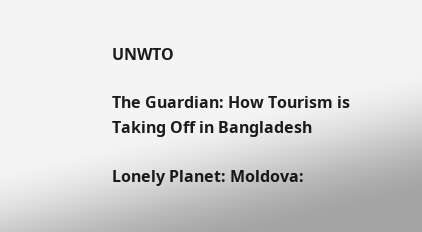UNWTO

The Guardian: How Tourism is Taking Off in Bangladesh

Lonely Planet: Moldova: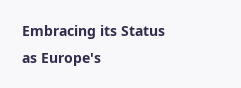Embracing its Status as Europe's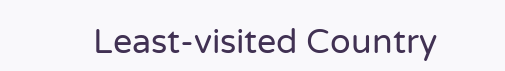Least-visited Country